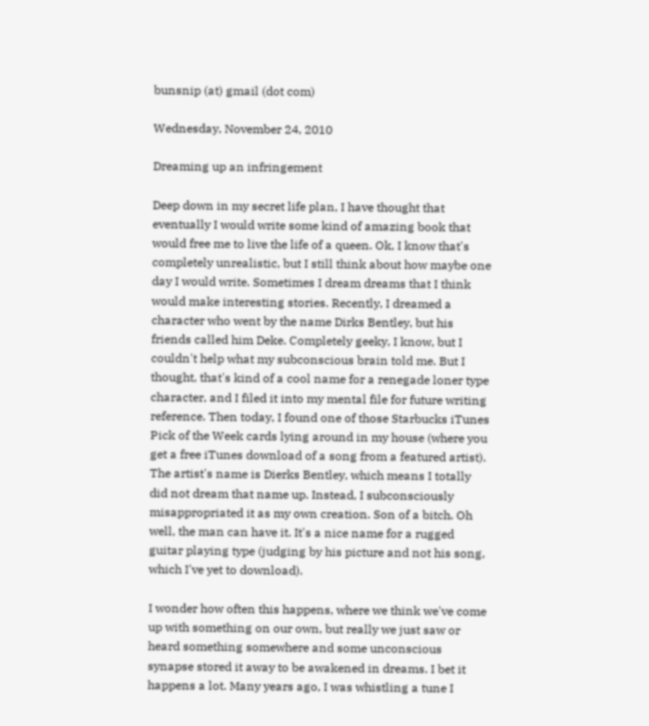bunsnip (at) gmail (dot com)

Wednesday, November 24, 2010

Dreaming up an infringement

Deep down in my secret life plan, I have thought that eventually I would write some kind of amazing book that would free me to live the life of a queen. Ok, I know that's completely unrealistic, but I still think about how maybe one day I would write. Sometimes I dream dreams that I think would make interesting stories. Recently, I dreamed a character who went by the name Dirks Bentley, but his friends called him Deke. Completely geeky, I know, but I couldn't help what my subconscious brain told me. But I thought, that's kind of a cool name for a renegade loner type character, and I filed it into my mental file for future writing reference. Then today, I found one of those Starbucks iTunes Pick of the Week cards lying around in my house (where you get a free iTunes download of a song from a featured artist). The artist's name is Dierks Bentley, which means I totally did not dream that name up. Instead, I subconsciously misappropriated it as my own creation. Son of a bitch. Oh well, the man can have it. It's a nice name for a rugged guitar playing type (judging by his picture and not his song, which I've yet to download).

I wonder how often this happens, where we think we've come up with something on our own, but really we just saw or heard something somewhere and some unconscious synapse stored it away to be awakened in dreams. I bet it happens a lot. Many years ago, I was whistling a tune I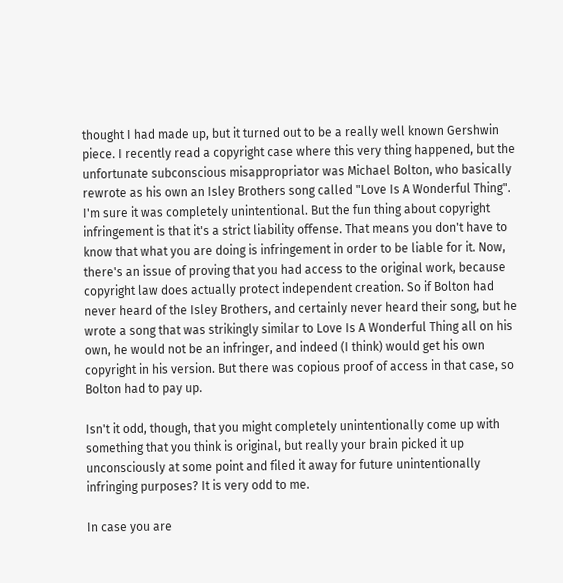thought I had made up, but it turned out to be a really well known Gershwin piece. I recently read a copyright case where this very thing happened, but the unfortunate subconscious misappropriator was Michael Bolton, who basically rewrote as his own an Isley Brothers song called "Love Is A Wonderful Thing". I'm sure it was completely unintentional. But the fun thing about copyright infringement is that it's a strict liability offense. That means you don't have to know that what you are doing is infringement in order to be liable for it. Now, there's an issue of proving that you had access to the original work, because copyright law does actually protect independent creation. So if Bolton had never heard of the Isley Brothers, and certainly never heard their song, but he wrote a song that was strikingly similar to Love Is A Wonderful Thing all on his own, he would not be an infringer, and indeed (I think) would get his own copyright in his version. But there was copious proof of access in that case, so Bolton had to pay up.

Isn't it odd, though, that you might completely unintentionally come up with something that you think is original, but really your brain picked it up unconsciously at some point and filed it away for future unintentionally infringing purposes? It is very odd to me.

In case you are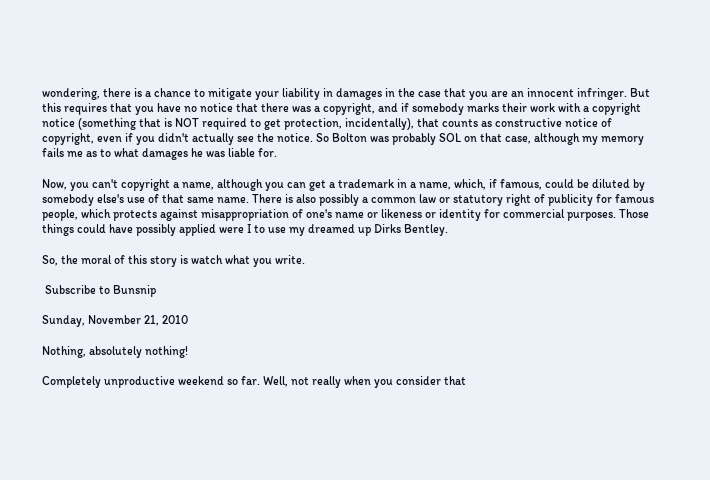wondering, there is a chance to mitigate your liability in damages in the case that you are an innocent infringer. But this requires that you have no notice that there was a copyright, and if somebody marks their work with a copyright notice (something that is NOT required to get protection, incidentally), that counts as constructive notice of copyright, even if you didn't actually see the notice. So Bolton was probably SOL on that case, although my memory fails me as to what damages he was liable for.

Now, you can't copyright a name, although you can get a trademark in a name, which, if famous, could be diluted by somebody else's use of that same name. There is also possibly a common law or statutory right of publicity for famous people, which protects against misappropriation of one's name or likeness or identity for commercial purposes. Those things could have possibly applied were I to use my dreamed up Dirks Bentley.

So, the moral of this story is watch what you write.

 Subscribe to Bunsnip

Sunday, November 21, 2010

Nothing, absolutely nothing!

Completely unproductive weekend so far. Well, not really when you consider that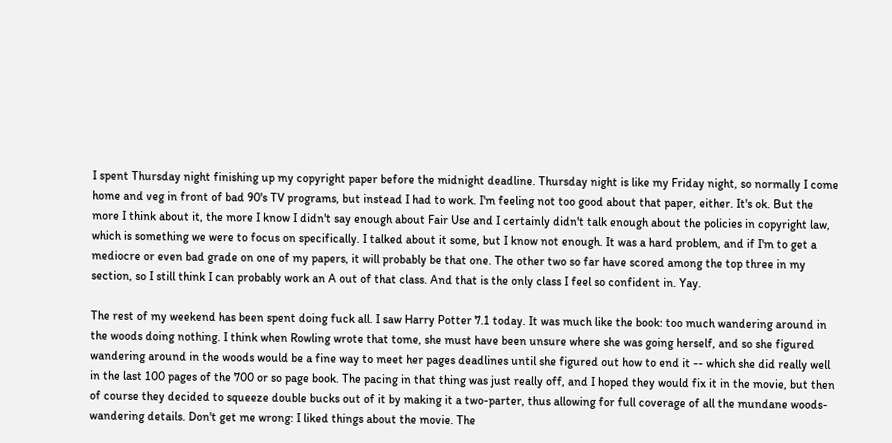I spent Thursday night finishing up my copyright paper before the midnight deadline. Thursday night is like my Friday night, so normally I come home and veg in front of bad 90's TV programs, but instead I had to work. I'm feeling not too good about that paper, either. It's ok. But the more I think about it, the more I know I didn't say enough about Fair Use and I certainly didn't talk enough about the policies in copyright law, which is something we were to focus on specifically. I talked about it some, but I know not enough. It was a hard problem, and if I'm to get a mediocre or even bad grade on one of my papers, it will probably be that one. The other two so far have scored among the top three in my section, so I still think I can probably work an A out of that class. And that is the only class I feel so confident in. Yay.

The rest of my weekend has been spent doing fuck all. I saw Harry Potter 7.1 today. It was much like the book: too much wandering around in the woods doing nothing. I think when Rowling wrote that tome, she must have been unsure where she was going herself, and so she figured wandering around in the woods would be a fine way to meet her pages deadlines until she figured out how to end it -- which she did really well in the last 100 pages of the 700 or so page book. The pacing in that thing was just really off, and I hoped they would fix it in the movie, but then of course they decided to squeeze double bucks out of it by making it a two-parter, thus allowing for full coverage of all the mundane woods-wandering details. Don't get me wrong: I liked things about the movie. The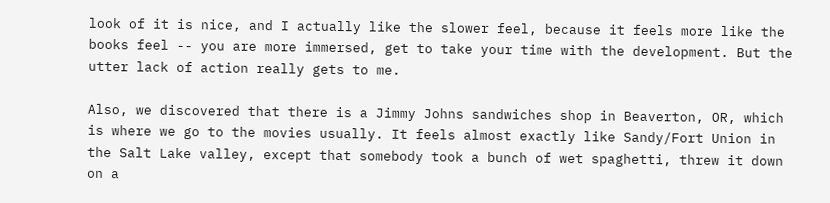look of it is nice, and I actually like the slower feel, because it feels more like the books feel -- you are more immersed, get to take your time with the development. But the utter lack of action really gets to me.

Also, we discovered that there is a Jimmy Johns sandwiches shop in Beaverton, OR, which is where we go to the movies usually. It feels almost exactly like Sandy/Fort Union in the Salt Lake valley, except that somebody took a bunch of wet spaghetti, threw it down on a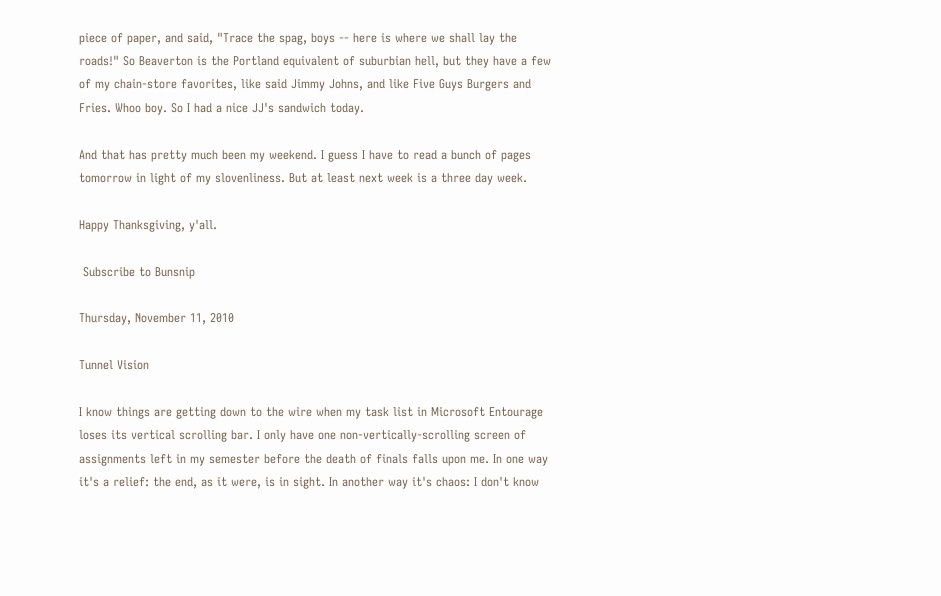piece of paper, and said, "Trace the spag, boys -- here is where we shall lay the roads!" So Beaverton is the Portland equivalent of suburbian hell, but they have a few of my chain-store favorites, like said Jimmy Johns, and like Five Guys Burgers and Fries. Whoo boy. So I had a nice JJ's sandwich today.

And that has pretty much been my weekend. I guess I have to read a bunch of pages tomorrow in light of my slovenliness. But at least next week is a three day week.

Happy Thanksgiving, y'all.

 Subscribe to Bunsnip

Thursday, November 11, 2010

Tunnel Vision

I know things are getting down to the wire when my task list in Microsoft Entourage loses its vertical scrolling bar. I only have one non-vertically-scrolling screen of assignments left in my semester before the death of finals falls upon me. In one way it's a relief: the end, as it were, is in sight. In another way it's chaos: I don't know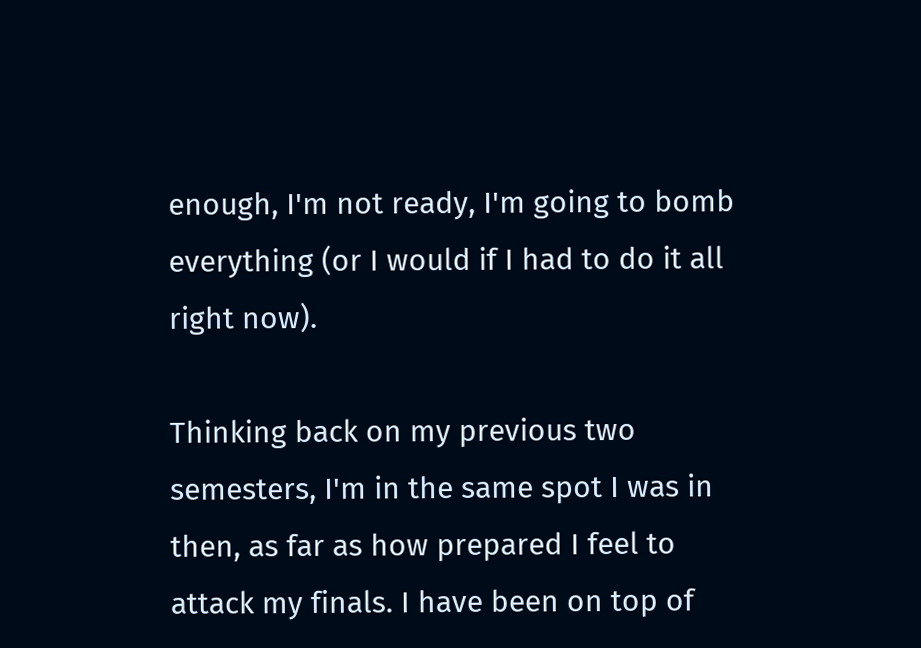enough, I'm not ready, I'm going to bomb everything (or I would if I had to do it all right now).

Thinking back on my previous two semesters, I'm in the same spot I was in then, as far as how prepared I feel to attack my finals. I have been on top of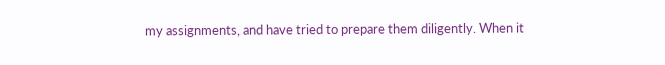my assignments, and have tried to prepare them diligently. When it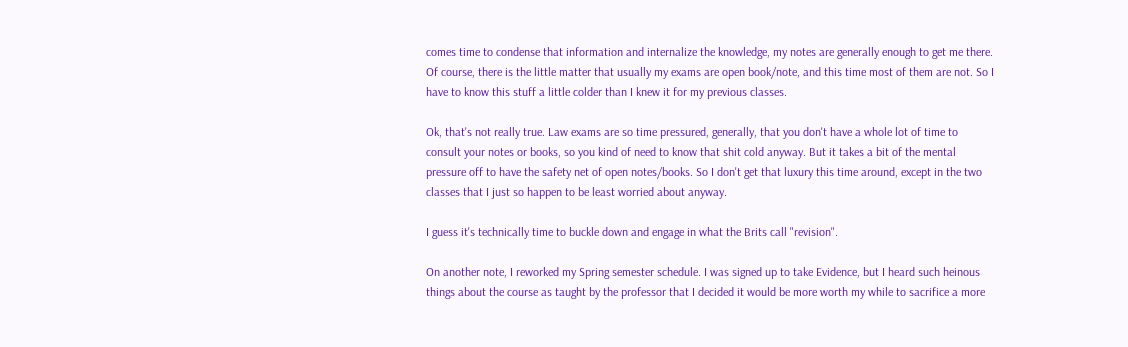comes time to condense that information and internalize the knowledge, my notes are generally enough to get me there. Of course, there is the little matter that usually my exams are open book/note, and this time most of them are not. So I have to know this stuff a little colder than I knew it for my previous classes.

Ok, that's not really true. Law exams are so time pressured, generally, that you don't have a whole lot of time to consult your notes or books, so you kind of need to know that shit cold anyway. But it takes a bit of the mental pressure off to have the safety net of open notes/books. So I don't get that luxury this time around, except in the two classes that I just so happen to be least worried about anyway.

I guess it's technically time to buckle down and engage in what the Brits call "revision".

On another note, I reworked my Spring semester schedule. I was signed up to take Evidence, but I heard such heinous things about the course as taught by the professor that I decided it would be more worth my while to sacrifice a more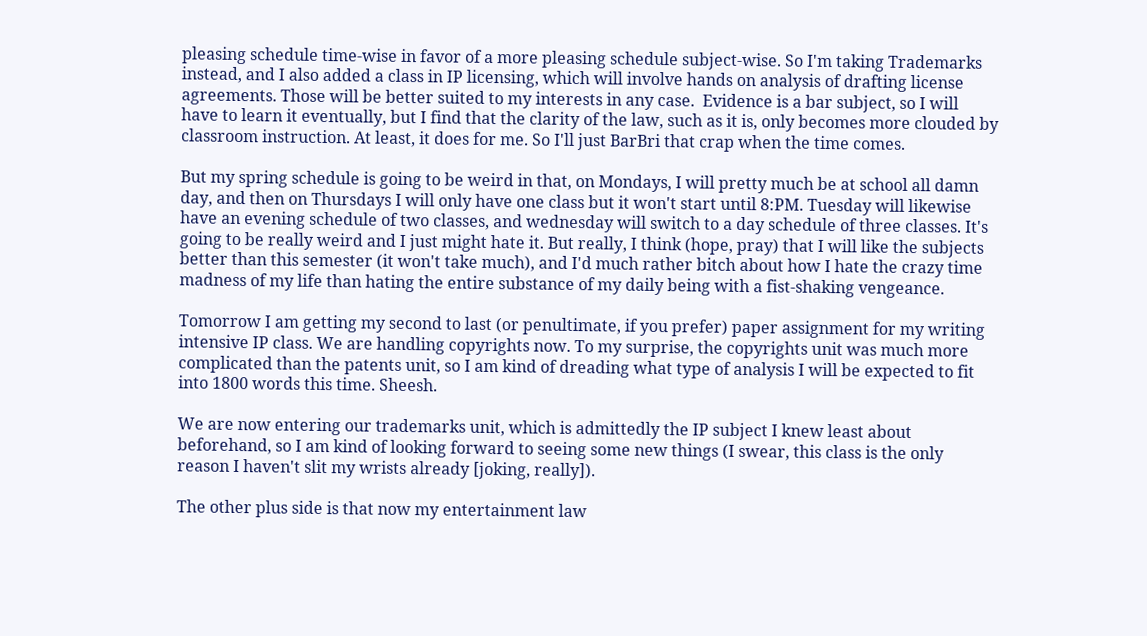pleasing schedule time-wise in favor of a more pleasing schedule subject-wise. So I'm taking Trademarks instead, and I also added a class in IP licensing, which will involve hands on analysis of drafting license agreements. Those will be better suited to my interests in any case.  Evidence is a bar subject, so I will have to learn it eventually, but I find that the clarity of the law, such as it is, only becomes more clouded by classroom instruction. At least, it does for me. So I'll just BarBri that crap when the time comes.

But my spring schedule is going to be weird in that, on Mondays, I will pretty much be at school all damn day, and then on Thursdays I will only have one class but it won't start until 8:PM. Tuesday will likewise have an evening schedule of two classes, and wednesday will switch to a day schedule of three classes. It's going to be really weird and I just might hate it. But really, I think (hope, pray) that I will like the subjects better than this semester (it won't take much), and I'd much rather bitch about how I hate the crazy time madness of my life than hating the entire substance of my daily being with a fist-shaking vengeance.

Tomorrow I am getting my second to last (or penultimate, if you prefer) paper assignment for my writing intensive IP class. We are handling copyrights now. To my surprise, the copyrights unit was much more complicated than the patents unit, so I am kind of dreading what type of analysis I will be expected to fit into 1800 words this time. Sheesh.

We are now entering our trademarks unit, which is admittedly the IP subject I knew least about beforehand, so I am kind of looking forward to seeing some new things (I swear, this class is the only reason I haven't slit my wrists already [joking, really]).

The other plus side is that now my entertainment law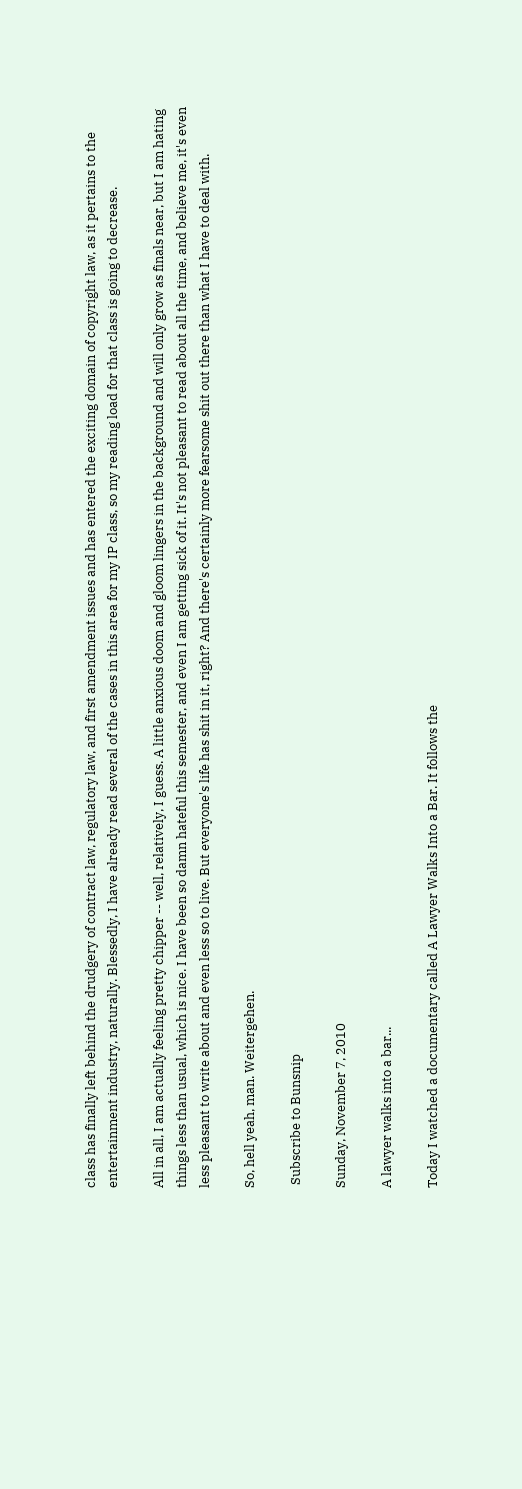class has finally left behind the drudgery of contract law, regulatory law, and first amendment issues and has entered the exciting domain of copyright law, as it pertains to the entertainment industry, naturally. Blessedly, I have already read several of the cases in this area for my IP class, so my reading load for that class is going to decrease.

All in all, I am actually feeling pretty chipper -- well, relatively, I guess. A little anxious doom and gloom lingers in the background and will only grow as finals near, but I am hating things less than usual, which is nice. I have been so damn hateful this semester, and even I am getting sick of it. It's not pleasant to read about all the time, and believe me, it's even less pleasant to write about and even less so to live. But everyone's life has shit in it, right? And there's certainly more fearsome shit out there than what I have to deal with.

So, hell yeah, man. Weitergehen.

 Subscribe to Bunsnip

Sunday, November 7, 2010

A lawyer walks into a bar...

Today I watched a documentary called A Lawyer Walks Into a Bar. It follows the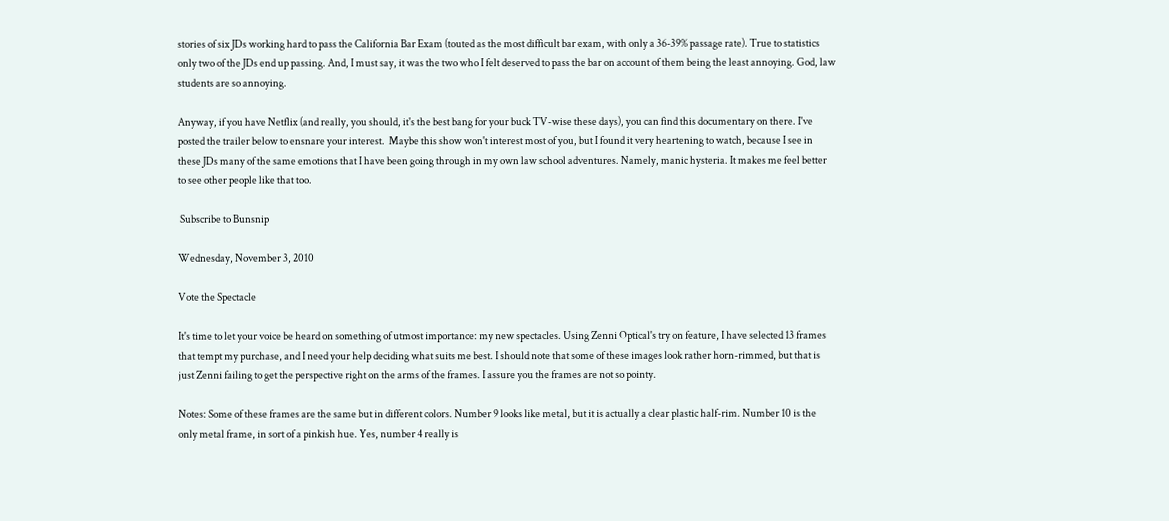stories of six JDs working hard to pass the California Bar Exam (touted as the most difficult bar exam, with only a 36-39% passage rate). True to statistics only two of the JDs end up passing. And, I must say, it was the two who I felt deserved to pass the bar on account of them being the least annoying. God, law students are so annoying.

Anyway, if you have Netflix (and really, you should, it's the best bang for your buck TV-wise these days), you can find this documentary on there. I've posted the trailer below to ensnare your interest.  Maybe this show won't interest most of you, but I found it very heartening to watch, because I see in these JDs many of the same emotions that I have been going through in my own law school adventures. Namely, manic hysteria. It makes me feel better to see other people like that too.

 Subscribe to Bunsnip

Wednesday, November 3, 2010

Vote the Spectacle

It's time to let your voice be heard on something of utmost importance: my new spectacles. Using Zenni Optical's try on feature, I have selected 13 frames that tempt my purchase, and I need your help deciding what suits me best. I should note that some of these images look rather horn-rimmed, but that is just Zenni failing to get the perspective right on the arms of the frames. I assure you the frames are not so pointy.

Notes: Some of these frames are the same but in different colors. Number 9 looks like metal, but it is actually a clear plastic half-rim. Number 10 is the only metal frame, in sort of a pinkish hue. Yes, number 4 really is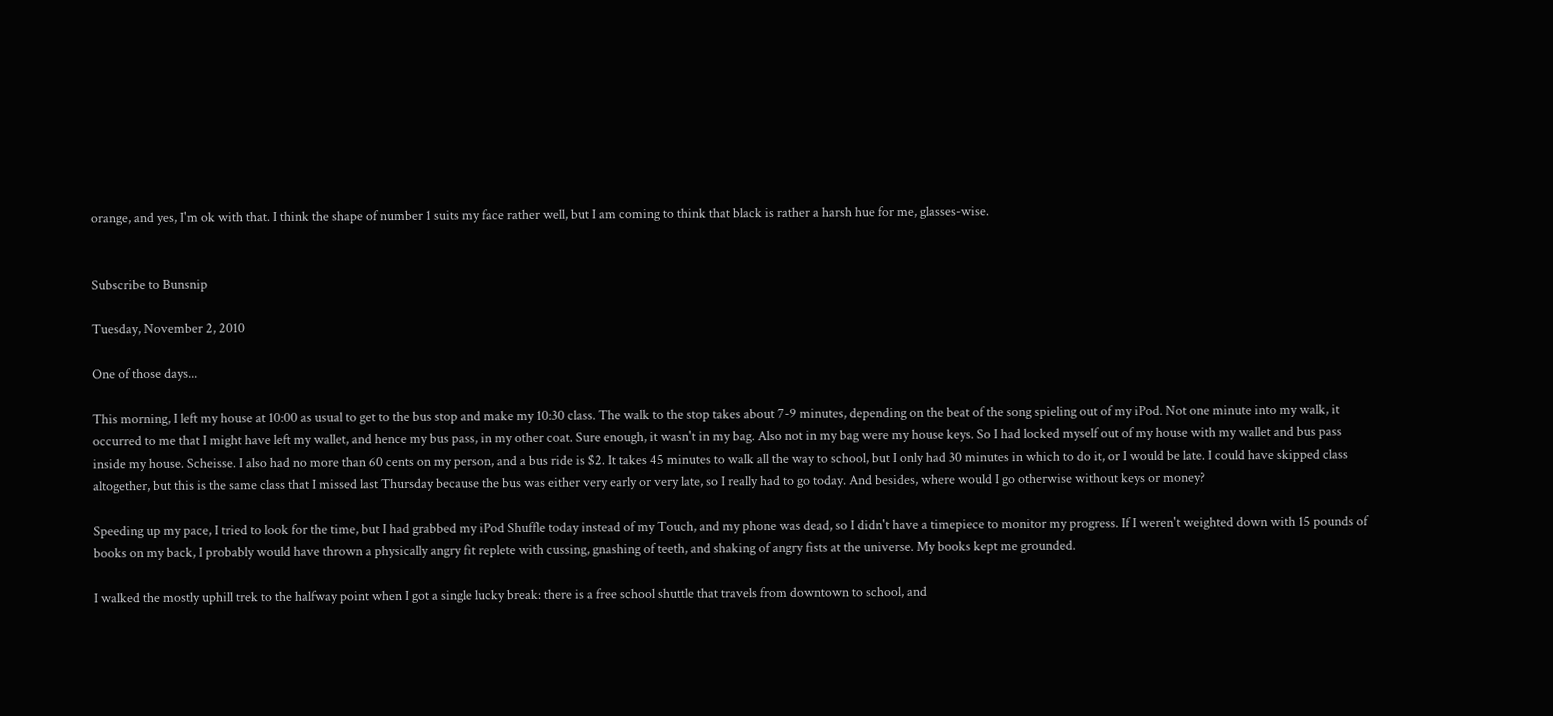orange, and yes, I'm ok with that. I think the shape of number 1 suits my face rather well, but I am coming to think that black is rather a harsh hue for me, glasses-wise.


Subscribe to Bunsnip

Tuesday, November 2, 2010

One of those days...

This morning, I left my house at 10:00 as usual to get to the bus stop and make my 10:30 class. The walk to the stop takes about 7-9 minutes, depending on the beat of the song spieling out of my iPod. Not one minute into my walk, it occurred to me that I might have left my wallet, and hence my bus pass, in my other coat. Sure enough, it wasn't in my bag. Also not in my bag were my house keys. So I had locked myself out of my house with my wallet and bus pass inside my house. Scheisse. I also had no more than 60 cents on my person, and a bus ride is $2. It takes 45 minutes to walk all the way to school, but I only had 30 minutes in which to do it, or I would be late. I could have skipped class altogether, but this is the same class that I missed last Thursday because the bus was either very early or very late, so I really had to go today. And besides, where would I go otherwise without keys or money?

Speeding up my pace, I tried to look for the time, but I had grabbed my iPod Shuffle today instead of my Touch, and my phone was dead, so I didn't have a timepiece to monitor my progress. If I weren't weighted down with 15 pounds of books on my back, I probably would have thrown a physically angry fit replete with cussing, gnashing of teeth, and shaking of angry fists at the universe. My books kept me grounded.

I walked the mostly uphill trek to the halfway point when I got a single lucky break: there is a free school shuttle that travels from downtown to school, and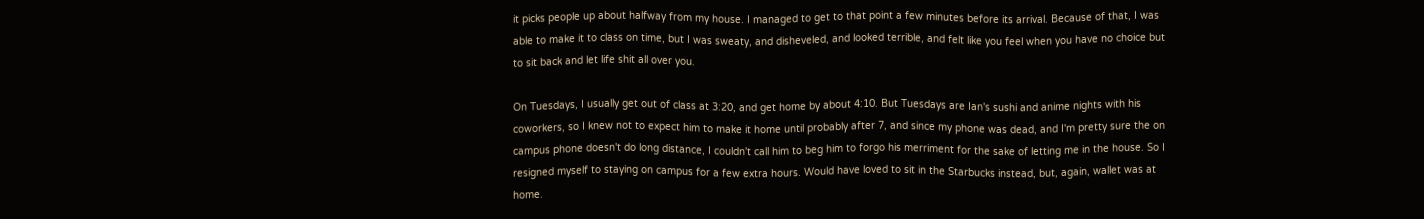it picks people up about halfway from my house. I managed to get to that point a few minutes before its arrival. Because of that, I was able to make it to class on time, but I was sweaty, and disheveled, and looked terrible, and felt like you feel when you have no choice but to sit back and let life shit all over you.

On Tuesdays, I usually get out of class at 3:20, and get home by about 4:10. But Tuesdays are Ian's sushi and anime nights with his coworkers, so I knew not to expect him to make it home until probably after 7, and since my phone was dead, and I'm pretty sure the on campus phone doesn't do long distance, I couldn't call him to beg him to forgo his merriment for the sake of letting me in the house. So I resigned myself to staying on campus for a few extra hours. Would have loved to sit in the Starbucks instead, but, again, wallet was at home.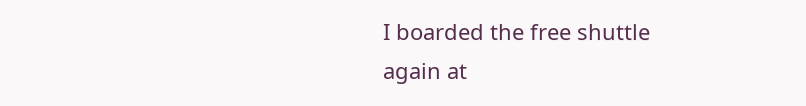I boarded the free shuttle again at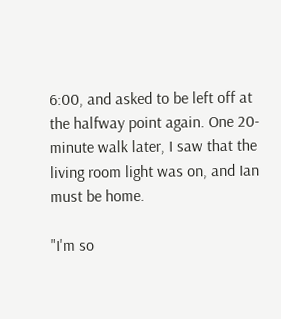6:00, and asked to be left off at the halfway point again. One 20-minute walk later, I saw that the living room light was on, and Ian must be home.

"I'm so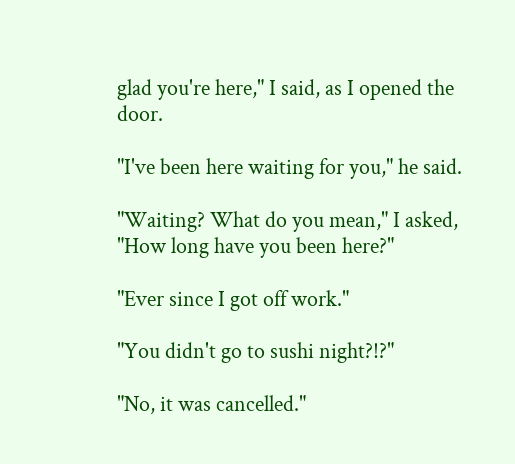glad you're here," I said, as I opened the door.

"I've been here waiting for you," he said.

"Waiting? What do you mean," I asked, "How long have you been here?"

"Ever since I got off work."

"You didn't go to sushi night?!?"

"No, it was cancelled."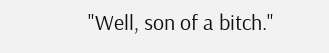"Well, son of a bitch."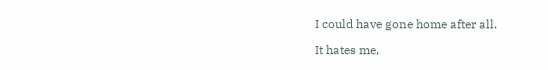I could have gone home after all.

It hates me,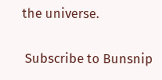the universe.

 Subscribe to Bunsnip